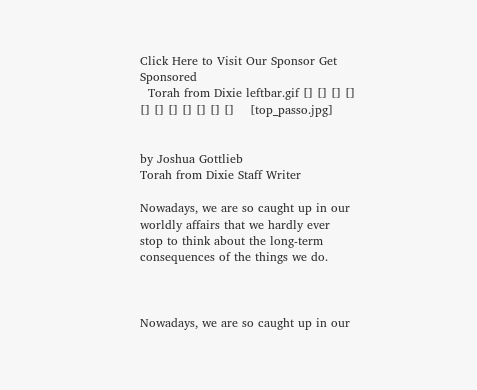Click Here to Visit Our Sponsor Get Sponsored
  Torah from Dixie leftbar.gif [] [] [] [] [] [] [] [] [] [] []    [top_passo.jpg]


by Joshua Gottlieb
Torah from Dixie Staff Writer

Nowadays, we are so caught up in our worldly affairs that we hardly ever stop to think about the long-term consequences of the things we do.



Nowadays, we are so caught up in our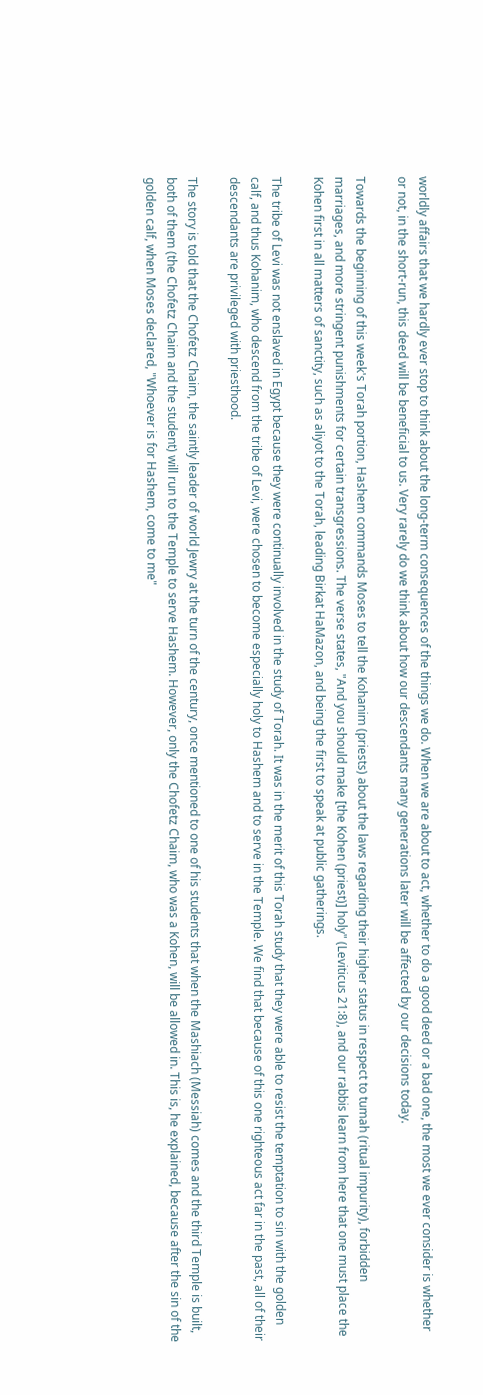worldly affairs that we hardly ever stop to think about the long-term consequences of the things we do. When we are about to act, whether to do a good deed or a bad one, the most we ever consider is whether or not, in the short-run, this deed will be beneficial to us. Very rarely do we think about how our descendants many generations later will be affected by our decisions today.

Towards the beginning of this week's Torah portion, Hashem commands Moses to tell the Kohanim (priests) about the laws regarding their higher status in respect to tumah (ritual impurity), forbidden marriages, and more stringent punishments for certain transgressions. The verse states, "And you should make [the Kohen (priest)] holy" (Leviticus 21:8), and our rabbis learn from here that one must place the Kohen first in all matters of sanctity, such as aliyot to the Torah, leading Birkat HaMazon, and being the first to speak at public gatherings.

The tribe of Levi was not enslaved in Egypt because they were continually involved in the study of Torah. It was in the merit of this Torah study that they were able to resist the temptation to sin with the golden calf, and thus Kohanim, who descend from the tribe of Levi, were chosen to become especially holy to Hashem and to serve in the Temple. We find that because of this one righteous act far in the past, all of their descendants are privileged with priesthood.

The story is told that the Chofetz Chaim, the saintly leader of world Jewry at the turn of the century, once mentioned to one of his students that when the Mashiach (Messiah) comes and the third Temple is built, both of them (the Chofetz Chaim and the student) will run to the Temple to serve Hashem. However, only the Chofetz Chaim, who was a Kohen, will be allowed in. This is, he explained, because after the sin of the golden calf, when Moses declared, "Whoever is for Hashem, come to me"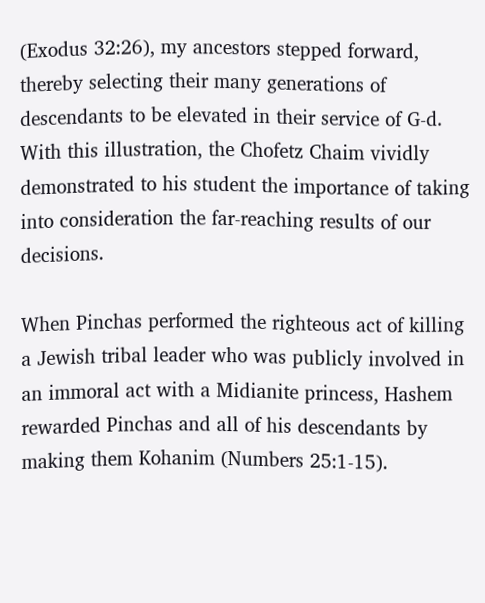(Exodus 32:26), my ancestors stepped forward, thereby selecting their many generations of descendants to be elevated in their service of G-d. With this illustration, the Chofetz Chaim vividly demonstrated to his student the importance of taking into consideration the far-reaching results of our decisions.

When Pinchas performed the righteous act of killing a Jewish tribal leader who was publicly involved in an immoral act with a Midianite princess, Hashem rewarded Pinchas and all of his descendants by making them Kohanim (Numbers 25:1-15).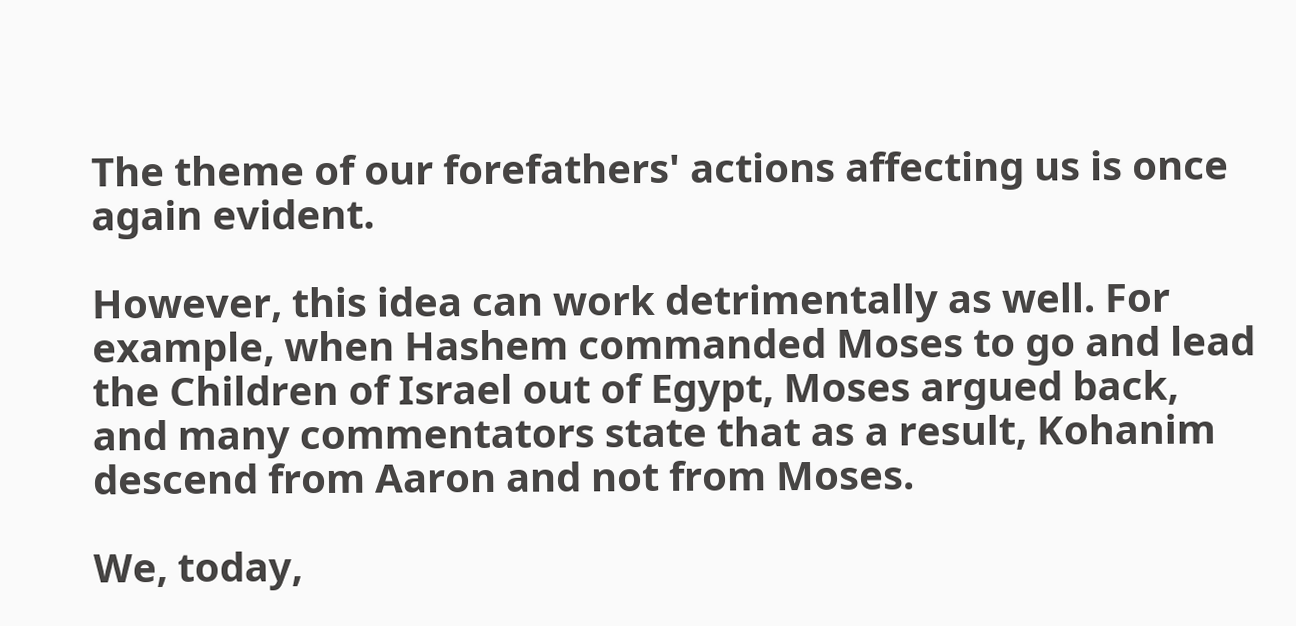The theme of our forefathers' actions affecting us is once again evident.

However, this idea can work detrimentally as well. For example, when Hashem commanded Moses to go and lead the Children of Israel out of Egypt, Moses argued back, and many commentators state that as a result, Kohanim descend from Aaron and not from Moses.

We, today,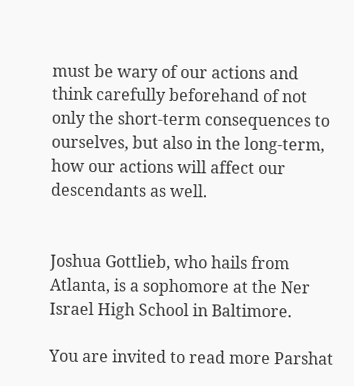must be wary of our actions and think carefully beforehand of not only the short-term consequences to ourselves, but also in the long-term, how our actions will affect our descendants as well.


Joshua Gottlieb, who hails from Atlanta, is a sophomore at the Ner Israel High School in Baltimore.

You are invited to read more Parshat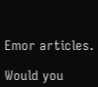Emor articles.

Would you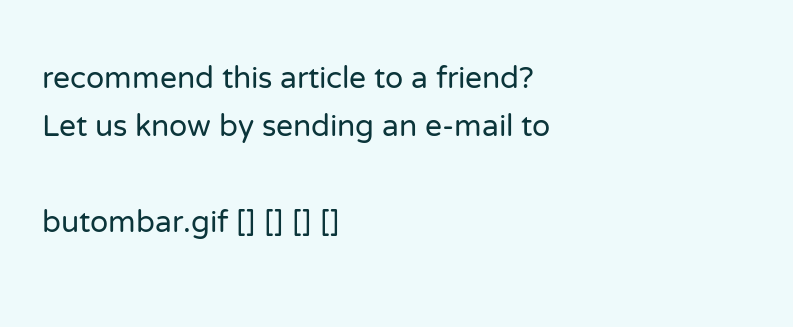recommend this article to a friend? Let us know by sending an e-mail to

butombar.gif [] [] [] []